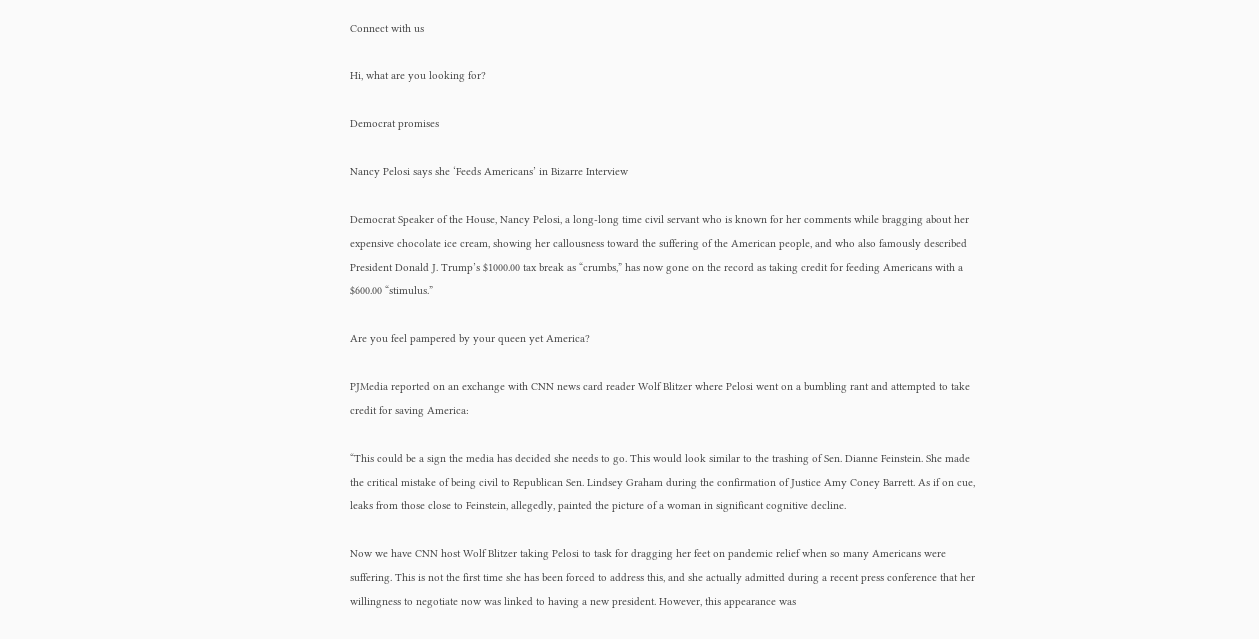Connect with us

Hi, what are you looking for?

Democrat promises

Nancy Pelosi says she ‘Feeds Americans’ in Bizarre Interview

Democrat Speaker of the House, Nancy Pelosi, a long-long time civil servant who is known for her comments while bragging about her expensive chocolate ice cream, showing her callousness toward the suffering of the American people, and who also famously described President Donald J. Trump’s $1000.00 tax break as “crumbs,” has now gone on the record as taking credit for feeding Americans with a $600.00 “stimulus.”

Are you feel pampered by your queen yet America?

PJMedia reported on an exchange with CNN news card reader Wolf Blitzer where Pelosi went on a bumbling rant and attempted to take credit for saving America:

“This could be a sign the media has decided she needs to go. This would look similar to the trashing of Sen. Dianne Feinstein. She made the critical mistake of being civil to Republican Sen. Lindsey Graham during the confirmation of Justice Amy Coney Barrett. As if on cue, leaks from those close to Feinstein, allegedly, painted the picture of a woman in significant cognitive decline.

Now we have CNN host Wolf Blitzer taking Pelosi to task for dragging her feet on pandemic relief when so many Americans were suffering. This is not the first time she has been forced to address this, and she actually admitted during a recent press conference that her willingness to negotiate now was linked to having a new president. However, this appearance was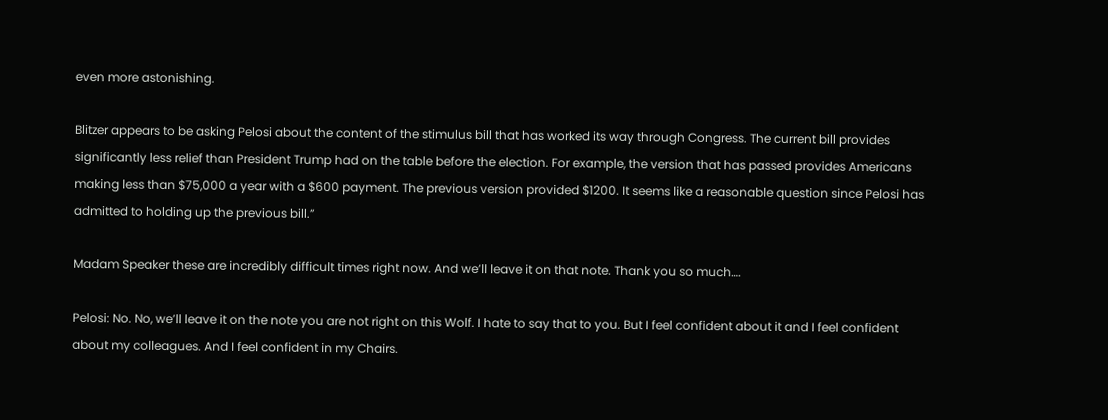even more astonishing.

Blitzer appears to be asking Pelosi about the content of the stimulus bill that has worked its way through Congress. The current bill provides significantly less relief than President Trump had on the table before the election. For example, the version that has passed provides Americans making less than $75,000 a year with a $600 payment. The previous version provided $1200. It seems like a reasonable question since Pelosi has admitted to holding up the previous bill.”

Madam Speaker these are incredibly difficult times right now. And we’ll leave it on that note. Thank you so much….

Pelosi: No. No, we’ll leave it on the note you are not right on this Wolf. I hate to say that to you. But I feel confident about it and I feel confident about my colleagues. And I feel confident in my Chairs.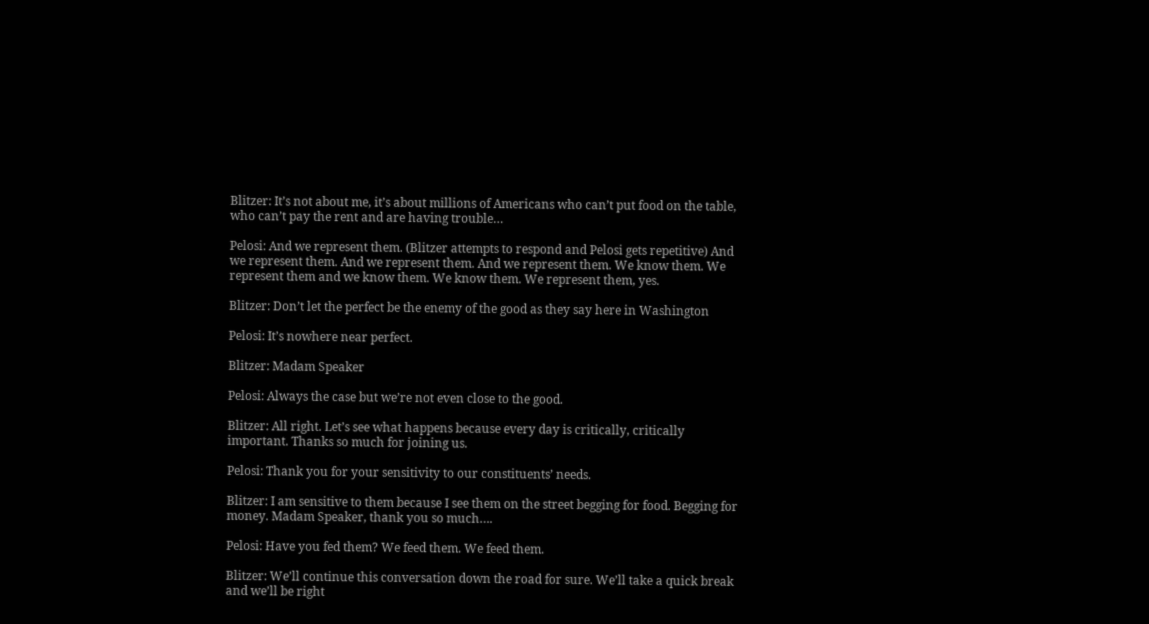Blitzer: It’s not about me, it’s about millions of Americans who can’t put food on the table, who can’t pay the rent and are having trouble…

Pelosi: And we represent them. (Blitzer attempts to respond and Pelosi gets repetitive) And we represent them. And we represent them. And we represent them. We know them. We represent them and we know them. We know them. We represent them, yes.

Blitzer: Don’t let the perfect be the enemy of the good as they say here in Washington

Pelosi: It’s nowhere near perfect.

Blitzer: Madam Speaker

Pelosi: Always the case but we’re not even close to the good.

Blitzer: All right. Let’s see what happens because every day is critically, critically important. Thanks so much for joining us.

Pelosi: Thank you for your sensitivity to our constituents’ needs.

Blitzer: I am sensitive to them because I see them on the street begging for food. Begging for money. Madam Speaker, thank you so much….

Pelosi: Have you fed them? We feed them. We feed them.

Blitzer: We’ll continue this conversation down the road for sure. We’ll take a quick break and we’ll be right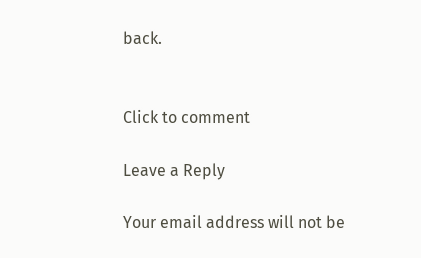back.


Click to comment

Leave a Reply

Your email address will not be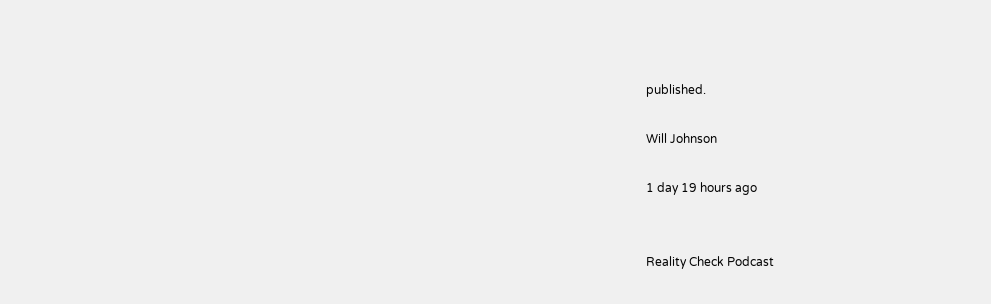published.

Will Johnson

1 day 19 hours ago


Reality Check Podcast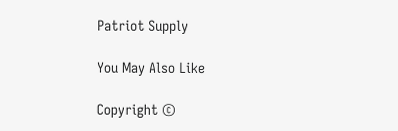Patriot Supply

You May Also Like

Copyright ©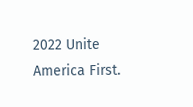2022 Unite America First.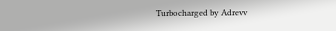Turbocharged by Adrevv